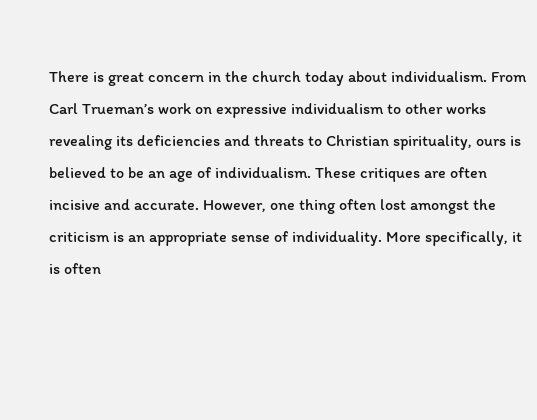There is great concern in the church today about individualism. From Carl Trueman’s work on expressive individualism to other works revealing its deficiencies and threats to Christian spirituality, ours is believed to be an age of individualism. These critiques are often incisive and accurate. However, one thing often lost amongst the criticism is an appropriate sense of individuality. More specifically, it is often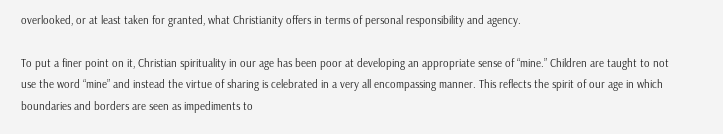overlooked, or at least taken for granted, what Christianity offers in terms of personal responsibility and agency.

To put a finer point on it, Christian spirituality in our age has been poor at developing an appropriate sense of “mine.” Children are taught to not use the word “mine” and instead the virtue of sharing is celebrated in a very all encompassing manner. This reflects the spirit of our age in which boundaries and borders are seen as impediments to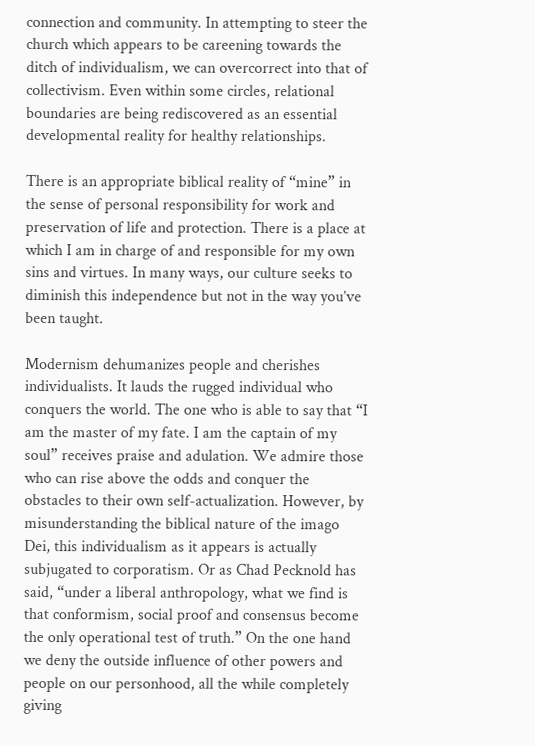connection and community. In attempting to steer the church which appears to be careening towards the ditch of individualism, we can overcorrect into that of collectivism. Even within some circles, relational boundaries are being rediscovered as an essential developmental reality for healthy relationships.

There is an appropriate biblical reality of “mine” in the sense of personal responsibility for work and preservation of life and protection. There is a place at which I am in charge of and responsible for my own sins and virtues. In many ways, our culture seeks to diminish this independence but not in the way you’ve been taught.

Modernism dehumanizes people and cherishes individualists. It lauds the rugged individual who conquers the world. The one who is able to say that “I am the master of my fate. I am the captain of my soul” receives praise and adulation. We admire those who can rise above the odds and conquer the obstacles to their own self-actualization. However, by misunderstanding the biblical nature of the imago Dei, this individualism as it appears is actually subjugated to corporatism. Or as Chad Pecknold has said, “under a liberal anthropology, what we find is that conformism, social proof and consensus become the only operational test of truth.” On the one hand we deny the outside influence of other powers and people on our personhood, all the while completely giving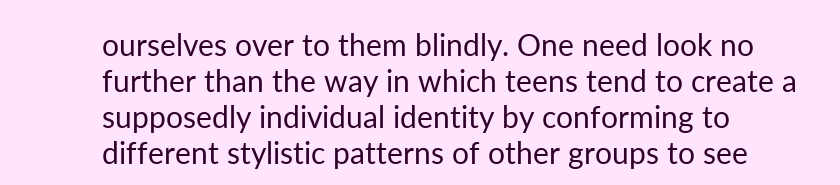ourselves over to them blindly. One need look no further than the way in which teens tend to create a supposedly individual identity by conforming to different stylistic patterns of other groups to see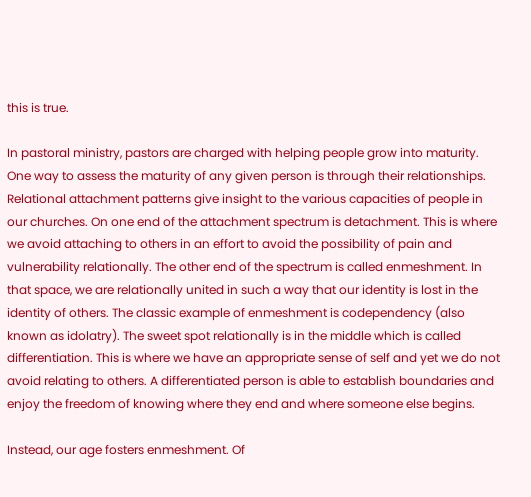this is true.

In pastoral ministry, pastors are charged with helping people grow into maturity. One way to assess the maturity of any given person is through their relationships. Relational attachment patterns give insight to the various capacities of people in our churches. On one end of the attachment spectrum is detachment. This is where we avoid attaching to others in an effort to avoid the possibility of pain and vulnerability relationally. The other end of the spectrum is called enmeshment. In that space, we are relationally united in such a way that our identity is lost in the identity of others. The classic example of enmeshment is codependency (also known as idolatry). The sweet spot relationally is in the middle which is called differentiation. This is where we have an appropriate sense of self and yet we do not avoid relating to others. A differentiated person is able to establish boundaries and enjoy the freedom of knowing where they end and where someone else begins.

Instead, our age fosters enmeshment. Of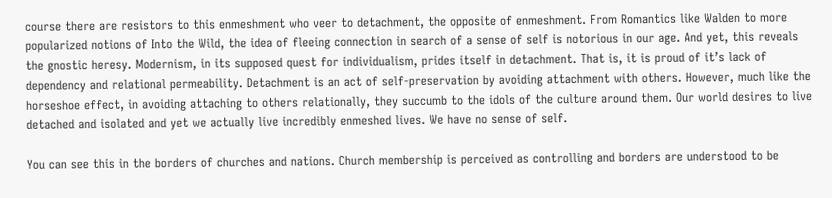course there are resistors to this enmeshment who veer to detachment, the opposite of enmeshment. From Romantics like Walden to more popularized notions of Into the Wild, the idea of fleeing connection in search of a sense of self is notorious in our age. And yet, this reveals the gnostic heresy. Modernism, in its supposed quest for individualism, prides itself in detachment. That is, it is proud of it’s lack of dependency and relational permeability. Detachment is an act of self-preservation by avoiding attachment with others. However, much like the horseshoe effect, in avoiding attaching to others relationally, they succumb to the idols of the culture around them. Our world desires to live detached and isolated and yet we actually live incredibly enmeshed lives. We have no sense of self.

You can see this in the borders of churches and nations. Church membership is perceived as controlling and borders are understood to be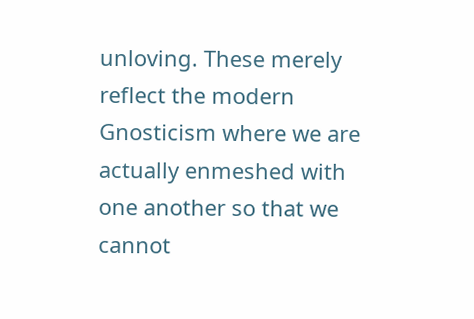unloving. These merely reflect the modern Gnosticism where we are actually enmeshed with one another so that we cannot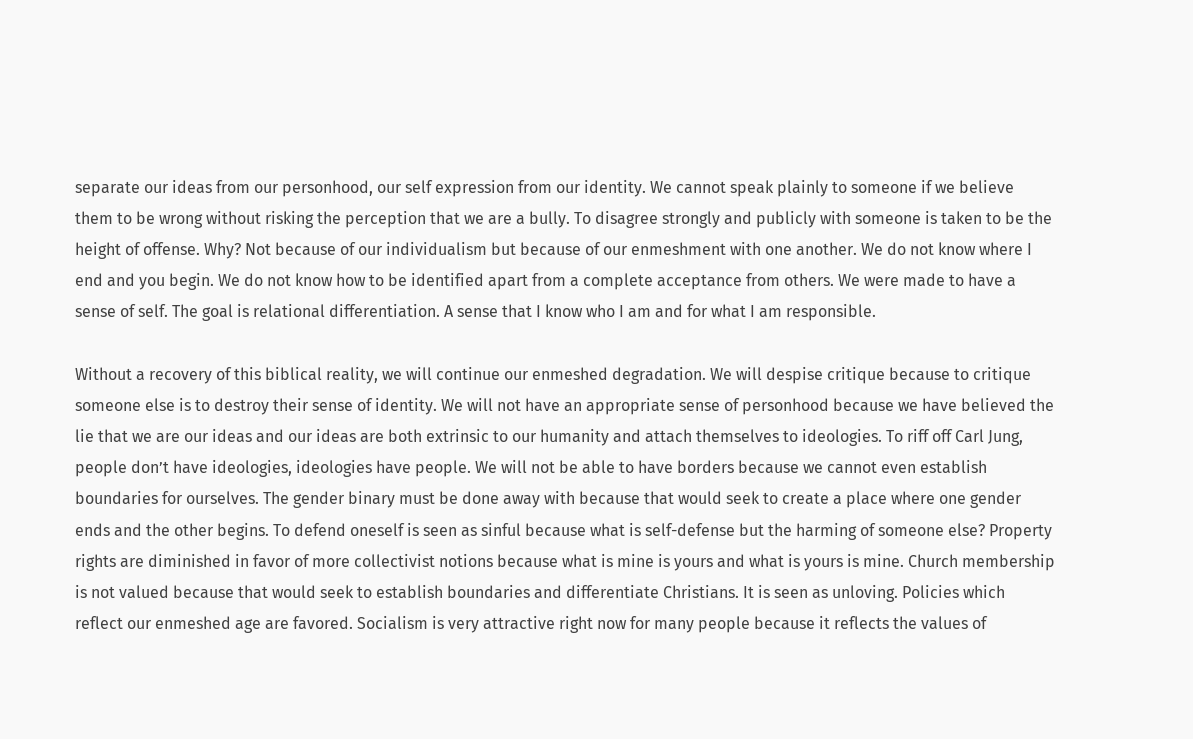separate our ideas from our personhood, our self expression from our identity. We cannot speak plainly to someone if we believe them to be wrong without risking the perception that we are a bully. To disagree strongly and publicly with someone is taken to be the height of offense. Why? Not because of our individualism but because of our enmeshment with one another. We do not know where I end and you begin. We do not know how to be identified apart from a complete acceptance from others. We were made to have a sense of self. The goal is relational differentiation. A sense that I know who I am and for what I am responsible.

Without a recovery of this biblical reality, we will continue our enmeshed degradation. We will despise critique because to critique someone else is to destroy their sense of identity. We will not have an appropriate sense of personhood because we have believed the lie that we are our ideas and our ideas are both extrinsic to our humanity and attach themselves to ideologies. To riff off Carl Jung, people don’t have ideologies, ideologies have people. We will not be able to have borders because we cannot even establish boundaries for ourselves. The gender binary must be done away with because that would seek to create a place where one gender ends and the other begins. To defend oneself is seen as sinful because what is self-defense but the harming of someone else? Property rights are diminished in favor of more collectivist notions because what is mine is yours and what is yours is mine. Church membership is not valued because that would seek to establish boundaries and differentiate Christians. It is seen as unloving. Policies which reflect our enmeshed age are favored. Socialism is very attractive right now for many people because it reflects the values of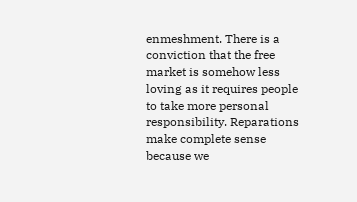enmeshment. There is a conviction that the free market is somehow less loving as it requires people to take more personal responsibility. Reparations make complete sense because we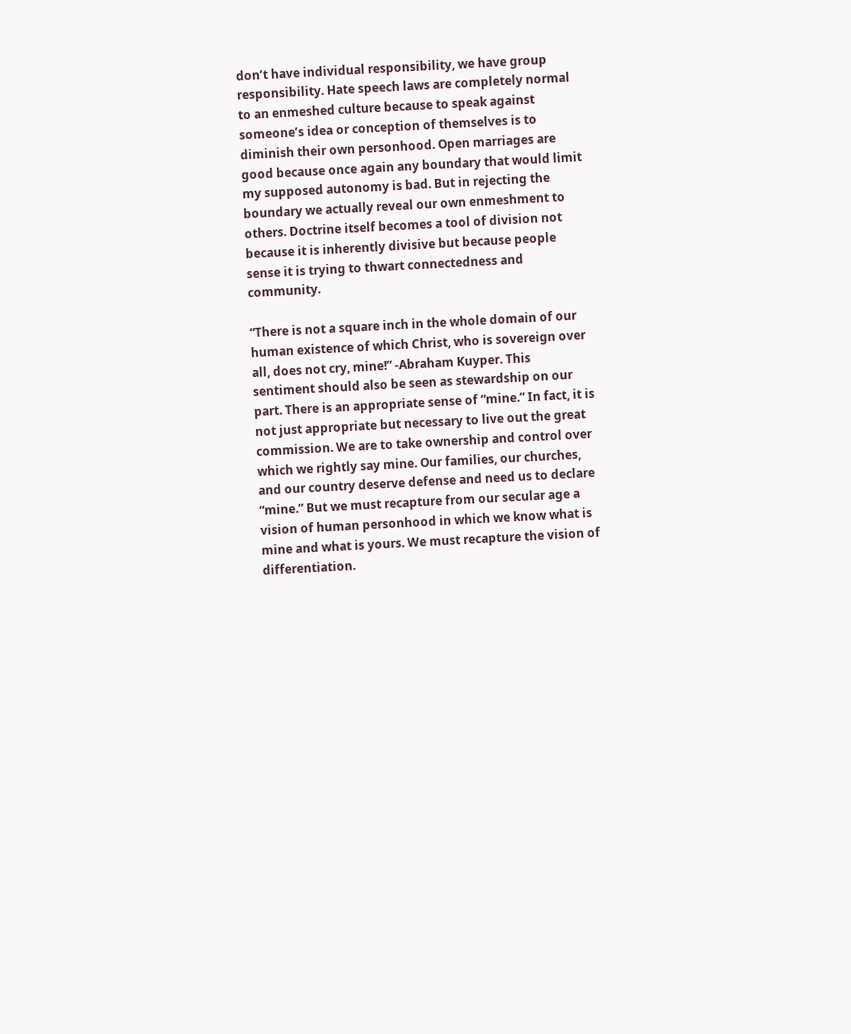don’t have individual responsibility, we have group responsibility. Hate speech laws are completely normal to an enmeshed culture because to speak against someone’s idea or conception of themselves is to diminish their own personhood. Open marriages are good because once again any boundary that would limit my supposed autonomy is bad. But in rejecting the boundary we actually reveal our own enmeshment to others. Doctrine itself becomes a tool of division not because it is inherently divisive but because people sense it is trying to thwart connectedness and community.

“There is not a square inch in the whole domain of our human existence of which Christ, who is sovereign over all, does not cry, mine!” -Abraham Kuyper. This sentiment should also be seen as stewardship on our part. There is an appropriate sense of “mine.” In fact, it is not just appropriate but necessary to live out the great commission. We are to take ownership and control over which we rightly say mine. Our families, our churches, and our country deserve defense and need us to declare “mine.” But we must recapture from our secular age a vision of human personhood in which we know what is mine and what is yours. We must recapture the vision of differentiation.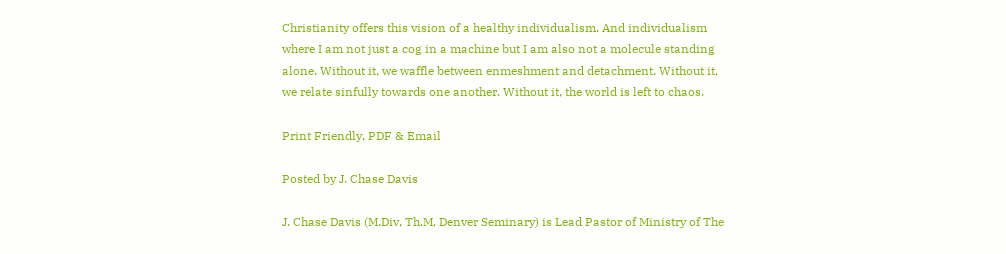Christianity offers this vision of a healthy individualism. And individualism where I am not just a cog in a machine but I am also not a molecule standing alone. Without it, we waffle between enmeshment and detachment. Without it, we relate sinfully towards one another. Without it, the world is left to chaos.

Print Friendly, PDF & Email

Posted by J. Chase Davis

J. Chase Davis (M.Div, Th.M, Denver Seminary) is Lead Pastor of Ministry of The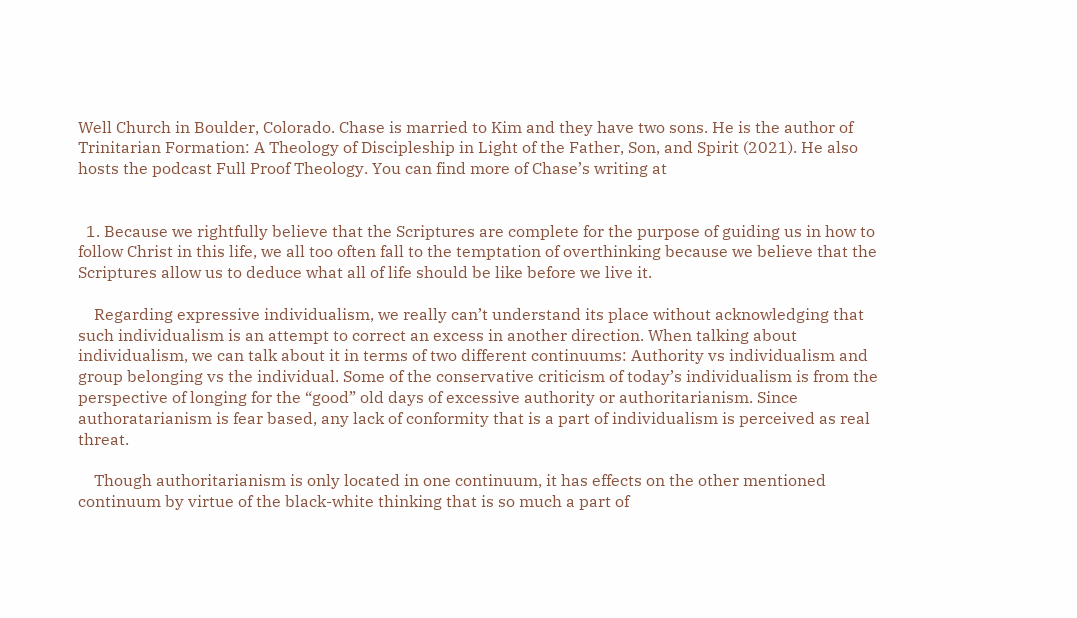Well Church in Boulder, Colorado. Chase is married to Kim and they have two sons. He is the author of Trinitarian Formation: A Theology of Discipleship in Light of the Father, Son, and Spirit (2021). He also hosts the podcast Full Proof Theology. You can find more of Chase’s writing at


  1. Because we rightfully believe that the Scriptures are complete for the purpose of guiding us in how to follow Christ in this life, we all too often fall to the temptation of overthinking because we believe that the Scriptures allow us to deduce what all of life should be like before we live it.

    Regarding expressive individualism, we really can’t understand its place without acknowledging that such individualism is an attempt to correct an excess in another direction. When talking about individualism, we can talk about it in terms of two different continuums: Authority vs individualism and group belonging vs the individual. Some of the conservative criticism of today’s individualism is from the perspective of longing for the “good” old days of excessive authority or authoritarianism. Since authoratarianism is fear based, any lack of conformity that is a part of individualism is perceived as real threat.

    Though authoritarianism is only located in one continuum, it has effects on the other mentioned continuum by virtue of the black-white thinking that is so much a part of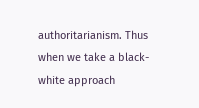authoritarianism. Thus when we take a black-white approach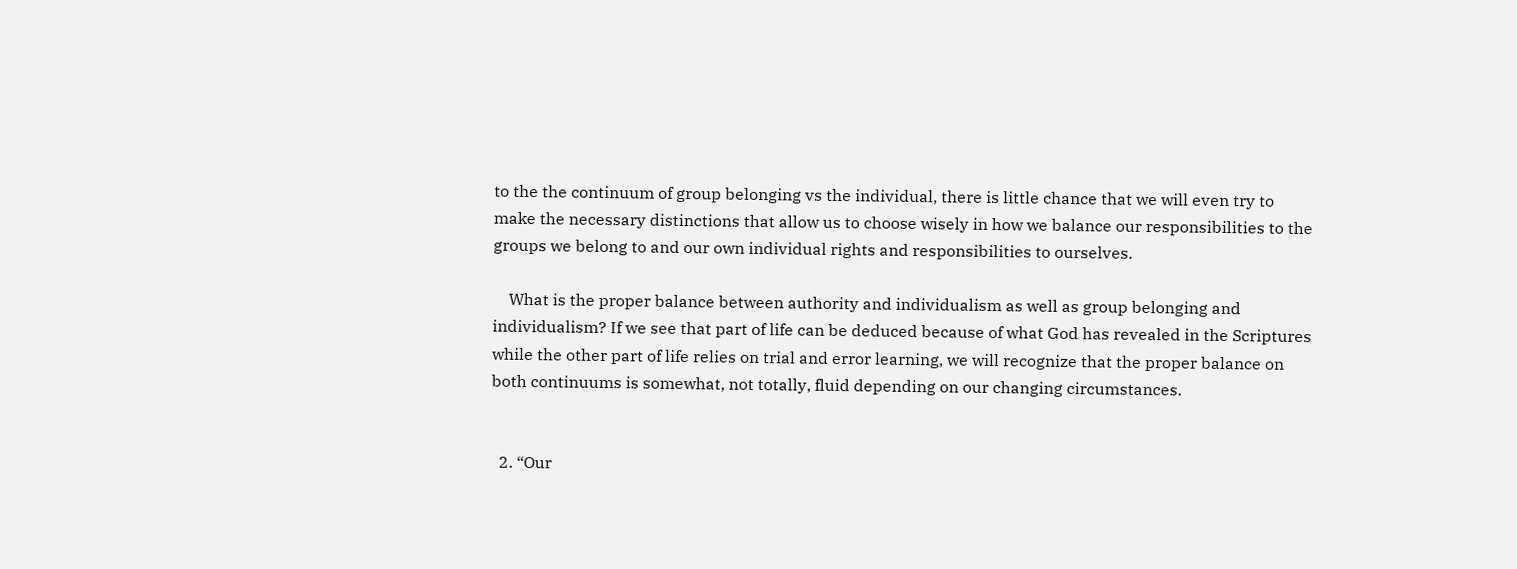to the the continuum of group belonging vs the individual, there is little chance that we will even try to make the necessary distinctions that allow us to choose wisely in how we balance our responsibilities to the groups we belong to and our own individual rights and responsibilities to ourselves.

    What is the proper balance between authority and individualism as well as group belonging and individualism? If we see that part of life can be deduced because of what God has revealed in the Scriptures while the other part of life relies on trial and error learning, we will recognize that the proper balance on both continuums is somewhat, not totally, fluid depending on our changing circumstances.


  2. “Our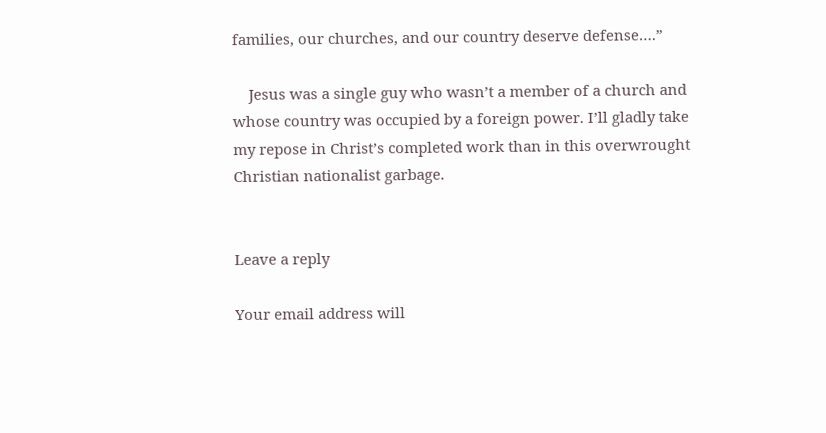families, our churches, and our country deserve defense….”

    Jesus was a single guy who wasn’t a member of a church and whose country was occupied by a foreign power. I’ll gladly take my repose in Christ’s completed work than in this overwrought Christian nationalist garbage.


Leave a reply

Your email address will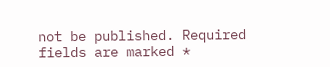not be published. Required fields are marked *